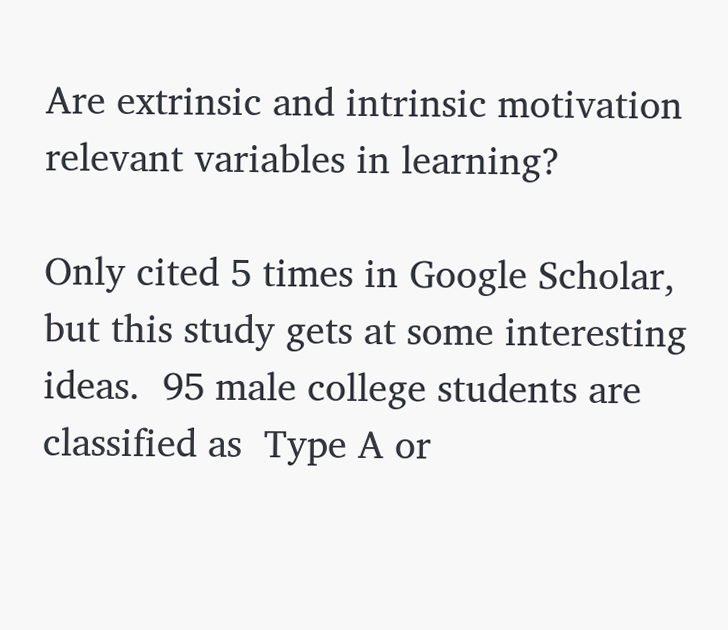Are extrinsic and intrinsic motivation relevant variables in learning?

Only cited 5 times in Google Scholar, but this study gets at some interesting ideas.  95 male college students are classified as  Type A or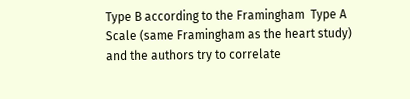Type B according to the Framingham  Type A Scale (same Framingham as the heart study) and the authors try to correlate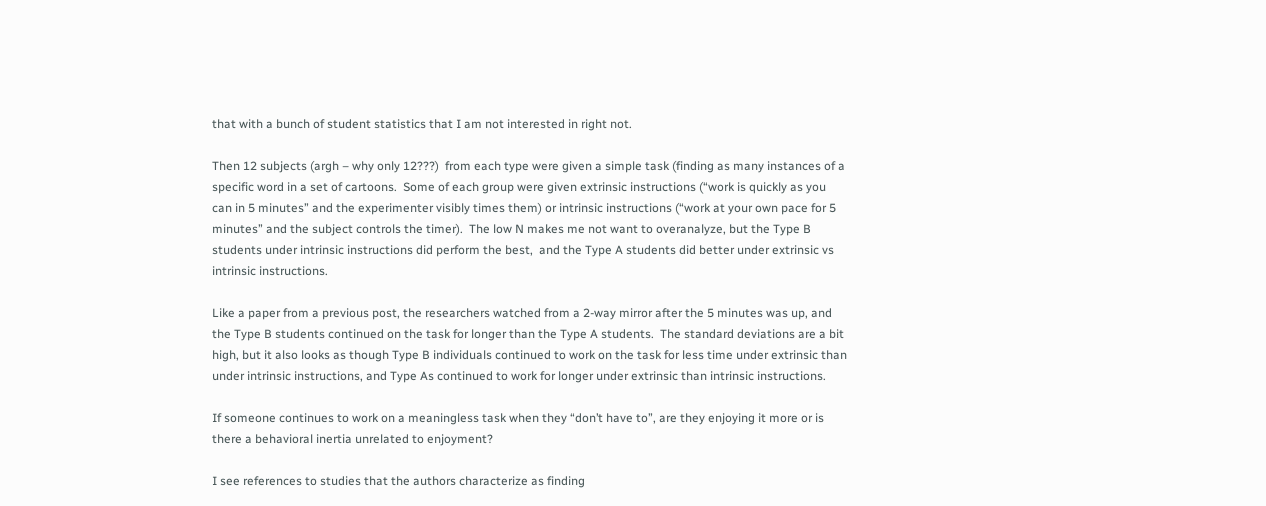that with a bunch of student statistics that I am not interested in right not.

Then 12 subjects (argh – why only 12???)  from each type were given a simple task (finding as many instances of a specific word in a set of cartoons.  Some of each group were given extrinsic instructions (“work is quickly as you can in 5 minutes” and the experimenter visibly times them) or intrinsic instructions (“work at your own pace for 5 minutes” and the subject controls the timer).  The low N makes me not want to overanalyze, but the Type B students under intrinsic instructions did perform the best,  and the Type A students did better under extrinsic vs intrinsic instructions.

Like a paper from a previous post, the researchers watched from a 2-way mirror after the 5 minutes was up, and the Type B students continued on the task for longer than the Type A students.  The standard deviations are a bit high, but it also looks as though Type B individuals continued to work on the task for less time under extrinsic than under intrinsic instructions, and Type As continued to work for longer under extrinsic than intrinsic instructions.

If someone continues to work on a meaningless task when they “don’t have to”, are they enjoying it more or is there a behavioral inertia unrelated to enjoyment?

I see references to studies that the authors characterize as finding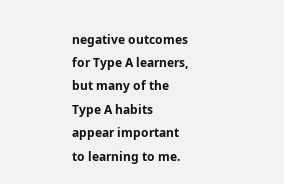negative outcomes for Type A learners, but many of the Type A habits appear important to learning to me.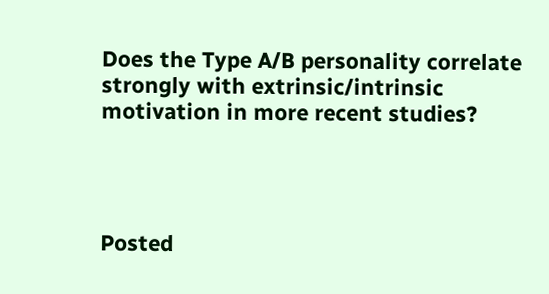Does the Type A/B personality correlate strongly with extrinsic/intrinsic motivation in more recent studies?




Posted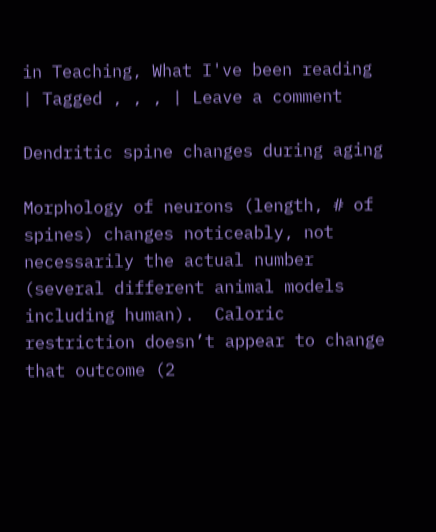in Teaching, What I've been reading | Tagged , , , | Leave a comment

Dendritic spine changes during aging

Morphology of neurons (length, # of spines) changes noticeably, not necessarily the actual number (several different animal models including human).  Caloric restriction doesn’t appear to change that outcome (2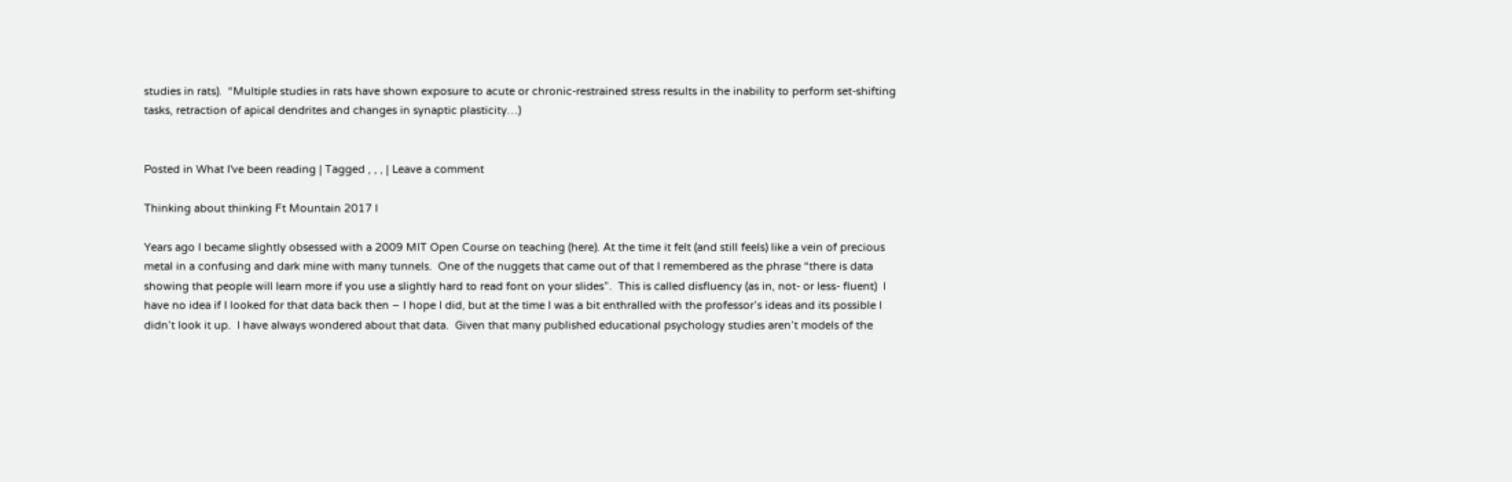studies in rats).  “Multiple studies in rats have shown exposure to acute or chronic-restrained stress results in the inability to perform set-shifting tasks, retraction of apical dendrites and changes in synaptic plasticity…)


Posted in What I've been reading | Tagged , , , | Leave a comment

Thinking about thinking Ft Mountain 2017 I

Years ago I became slightly obsessed with a 2009 MIT Open Course on teaching (here). At the time it felt (and still feels) like a vein of precious metal in a confusing and dark mine with many tunnels.  One of the nuggets that came out of that I remembered as the phrase “there is data showing that people will learn more if you use a slightly hard to read font on your slides”.  This is called disfluency (as in, not- or less- fluent)  I have no idea if I looked for that data back then – I hope I did, but at the time I was a bit enthralled with the professor’s ideas and its possible I didn’t look it up.  I have always wondered about that data.  Given that many published educational psychology studies aren’t models of the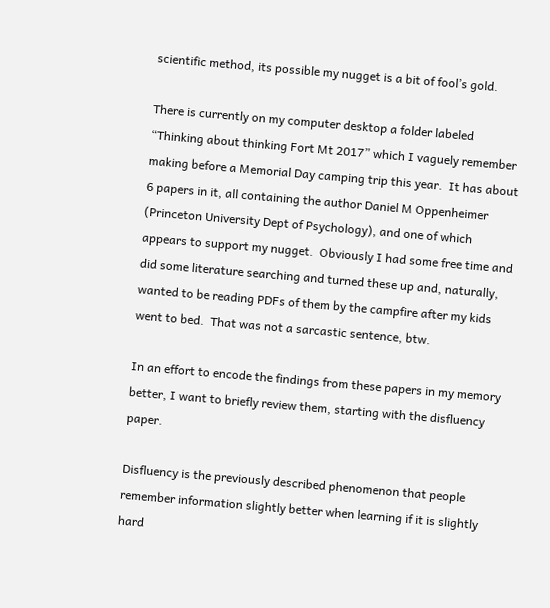scientific method, its possible my nugget is a bit of fool’s gold.

There is currently on my computer desktop a folder labeled “Thinking about thinking Fort Mt 2017” which I vaguely remember making before a Memorial Day camping trip this year.  It has about 6 papers in it, all containing the author Daniel M Oppenheimer (Princeton University Dept of Psychology), and one of which appears to support my nugget.  Obviously I had some free time and did some literature searching and turned these up and, naturally, wanted to be reading PDFs of them by the campfire after my kids went to bed.  That was not a sarcastic sentence, btw.

In an effort to encode the findings from these papers in my memory better, I want to briefly review them, starting with the disfluency paper.

Disfluency is the previously described phenomenon that people remember information slightly better when learning if it is slightly hard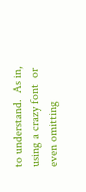to understand.  As in, using a crazy font  or even omitting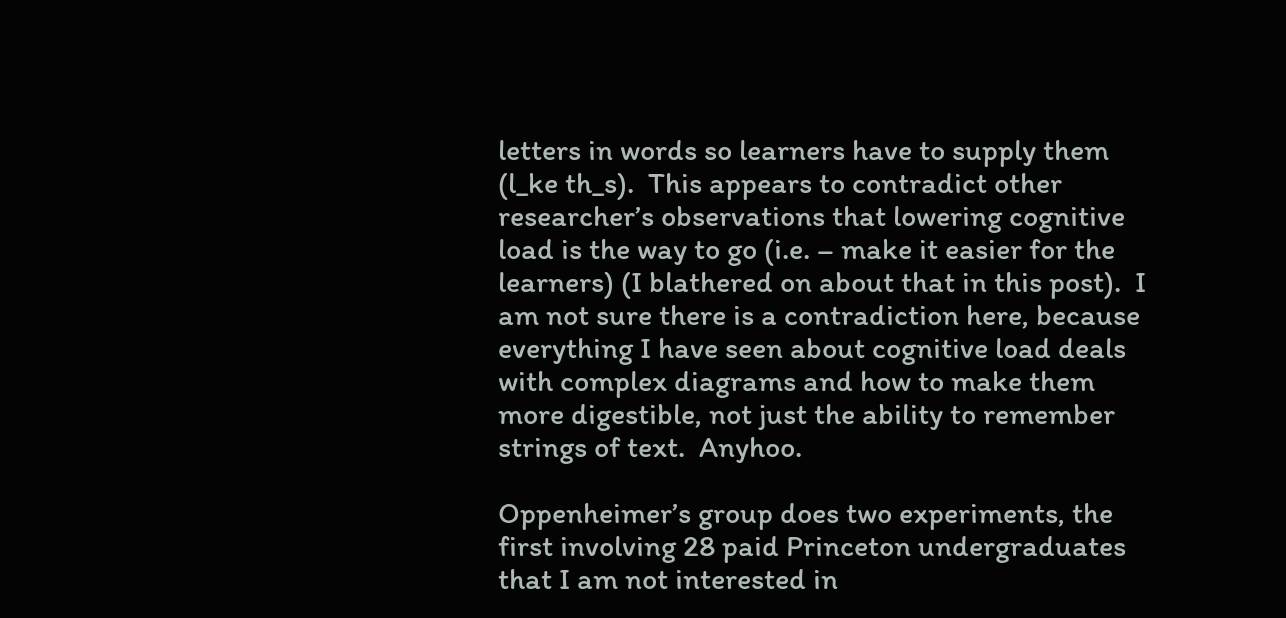letters in words so learners have to supply them (l_ke th_s).  This appears to contradict other researcher’s observations that lowering cognitive load is the way to go (i.e. – make it easier for the learners) (I blathered on about that in this post).  I am not sure there is a contradiction here, because everything I have seen about cognitive load deals with complex diagrams and how to make them more digestible, not just the ability to remember strings of text.  Anyhoo.

Oppenheimer’s group does two experiments, the first involving 28 paid Princeton undergraduates that I am not interested in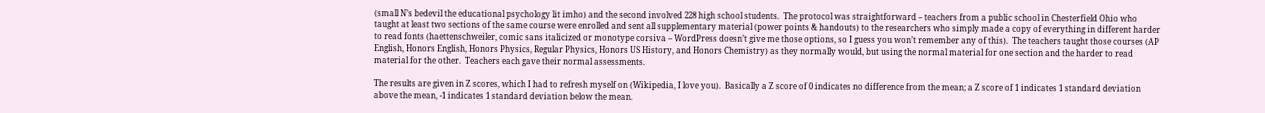(small N’s bedevil the educational psychology lit imho) and the second involved 228 high school students.  The protocol was straightforward – teachers from a public school in Chesterfield Ohio who taught at least two sections of the same course were enrolled and sent all supplementary material (power points & handouts) to the researchers who simply made a copy of everything in different harder to read fonts (haettenschweiler, comic sans italicized or monotype corsiva – WordPress doesn’t give me those options, so I guess you won’t remember any of this).  The teachers taught those courses (AP English, Honors English, Honors Physics, Regular Physics, Honors US History, and Honors Chemistry) as they normally would, but using the normal material for one section and the harder to read material for the other.  Teachers each gave their normal assessments.

The results are given in Z scores, which I had to refresh myself on (Wikipedia, I love you).  Basically a Z score of 0 indicates no difference from the mean; a Z score of 1 indicates 1 standard deviation above the mean, -1 indicates 1 standard deviation below the mean.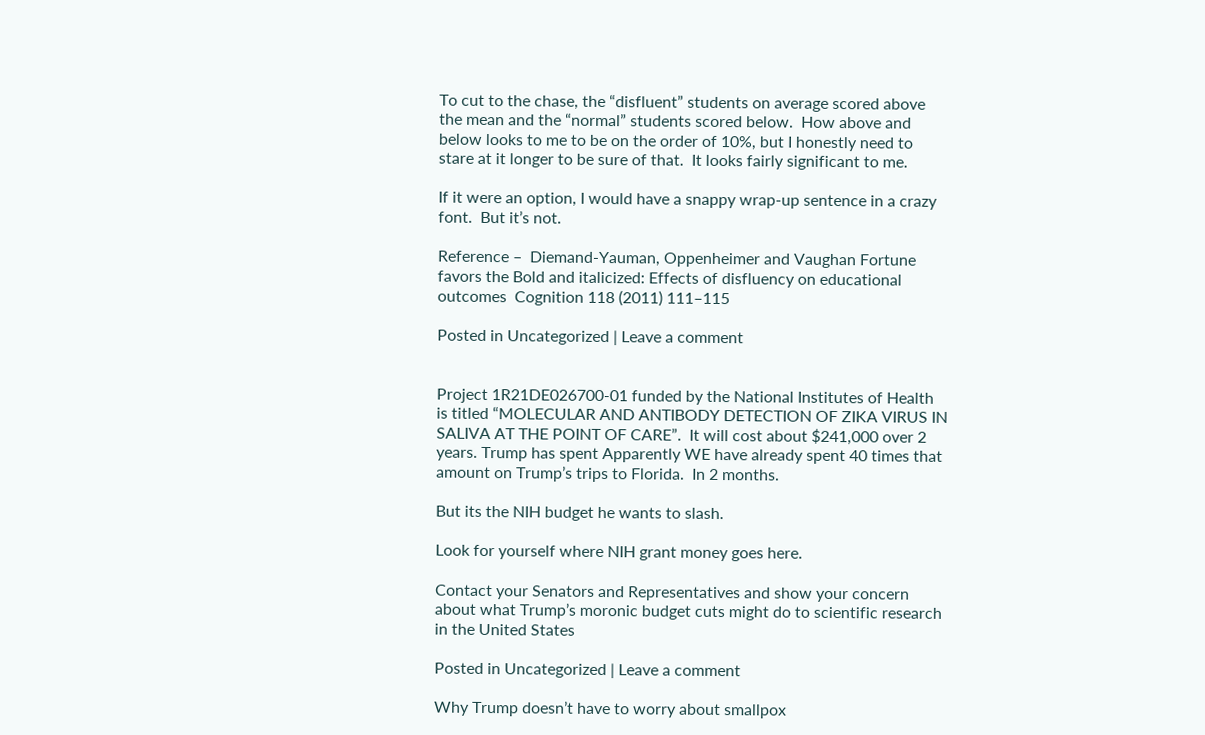To cut to the chase, the “disfluent” students on average scored above the mean and the “normal” students scored below.  How above and below looks to me to be on the order of 10%, but I honestly need to stare at it longer to be sure of that.  It looks fairly significant to me.

If it were an option, I would have a snappy wrap-up sentence in a crazy font.  But it’s not.

Reference –  Diemand-Yauman, Oppenheimer and Vaughan Fortune favors the Bold and italicized: Effects of disfluency on educational outcomes  Cognition 118 (2011) 111–115

Posted in Uncategorized | Leave a comment


Project 1R21DE026700-01 funded by the National Institutes of Health is titled “MOLECULAR AND ANTIBODY DETECTION OF ZIKA VIRUS IN SALIVA AT THE POINT OF CARE”.  It will cost about $241,000 over 2 years. Trump has spent Apparently WE have already spent 40 times that amount on Trump’s trips to Florida.  In 2 months.

But its the NIH budget he wants to slash.

Look for yourself where NIH grant money goes here.

Contact your Senators and Representatives and show your concern about what Trump’s moronic budget cuts might do to scientific research in the United States

Posted in Uncategorized | Leave a comment

Why Trump doesn’t have to worry about smallpox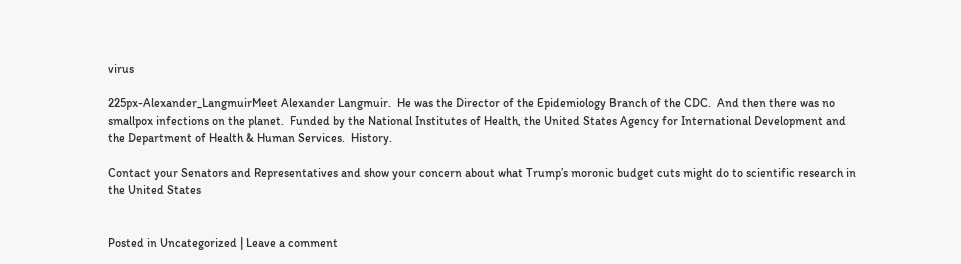virus

225px-Alexander_LangmuirMeet Alexander Langmuir.  He was the Director of the Epidemiology Branch of the CDC.  And then there was no smallpox infections on the planet.  Funded by the National Institutes of Health, the United States Agency for International Development and the Department of Health & Human Services.  History.

Contact your Senators and Representatives and show your concern about what Trump’s moronic budget cuts might do to scientific research in the United States


Posted in Uncategorized | Leave a comment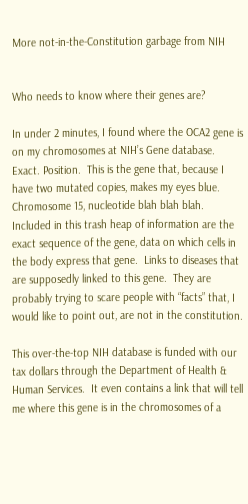More not-in-the-Constitution garbage from NIH


Who needs to know where their genes are?

In under 2 minutes, I found where the OCA2 gene is on my chromosomes at NIH’s Gene database.  Exact. Position.  This is the gene that, because I have two mutated copies, makes my eyes blue.  Chromosome 15, nucleotide blah blah blah.  Included in this trash heap of information are the exact sequence of the gene, data on which cells in the body express that gene.  Links to diseases that are supposedly linked to this gene.  They are probably trying to scare people with “facts” that, I would like to point out, are not in the constitution.

This over-the-top NIH database is funded with our tax dollars through the Department of Health & Human Services.  It even contains a link that will tell me where this gene is in the chromosomes of a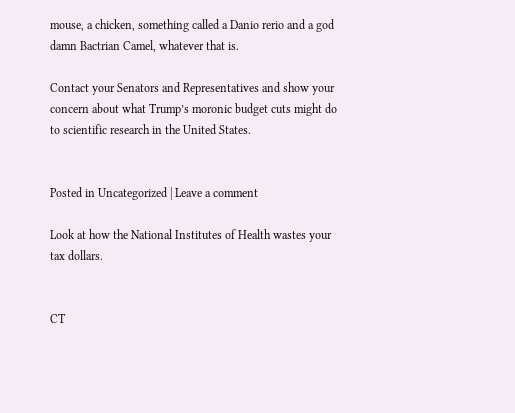mouse, a chicken, something called a Danio rerio and a god damn Bactrian Camel, whatever that is.

Contact your Senators and Representatives and show your concern about what Trump’s moronic budget cuts might do to scientific research in the United States.


Posted in Uncategorized | Leave a comment

Look at how the National Institutes of Health wastes your tax dollars.


CT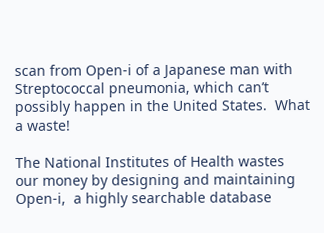scan from Open-i of a Japanese man with Streptococcal pneumonia, which can’t possibly happen in the United States.  What a waste!

The National Institutes of Health wastes our money by designing and maintaining Open-i,  a highly searchable database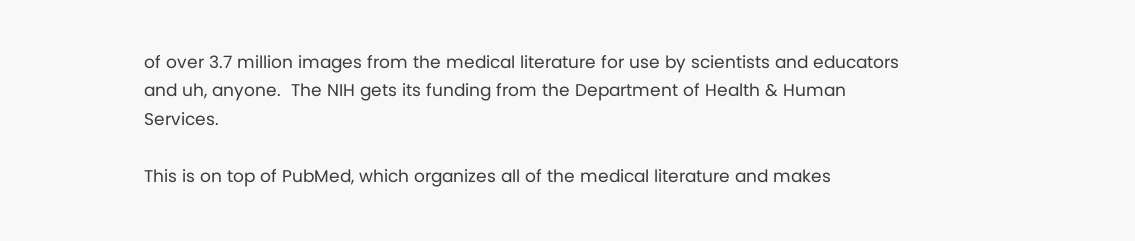of over 3.7 million images from the medical literature for use by scientists and educators and uh, anyone.  The NIH gets its funding from the Department of Health & Human Services.

This is on top of PubMed, which organizes all of the medical literature and makes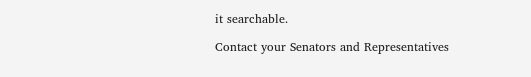it searchable.

Contact your Senators and Representatives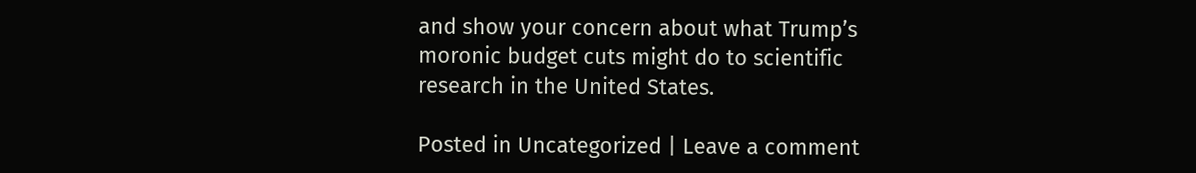and show your concern about what Trump’s moronic budget cuts might do to scientific research in the United States.

Posted in Uncategorized | Leave a comment